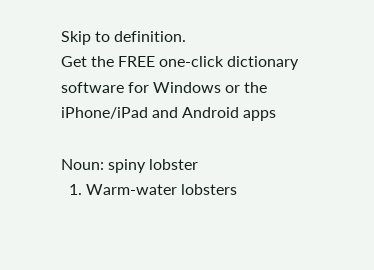Skip to definition.
Get the FREE one-click dictionary software for Windows or the iPhone/iPad and Android apps

Noun: spiny lobster
  1. Warm-water lobsters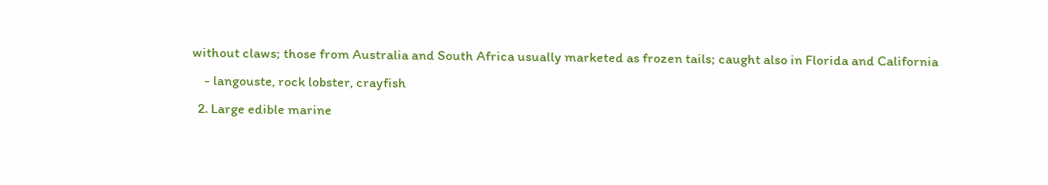without claws; those from Australia and South Africa usually marketed as frozen tails; caught also in Florida and California
    - langouste, rock lobster, crayfish
  2. Large edible marine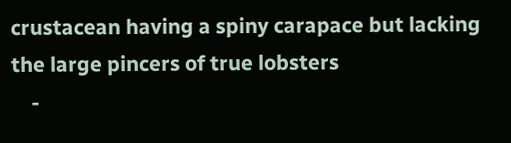crustacean having a spiny carapace but lacking the large pincers of true lobsters
    -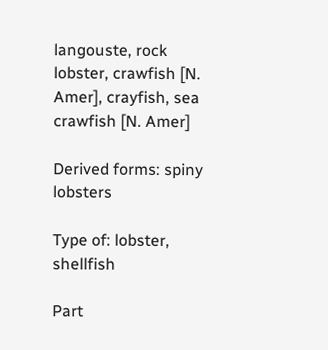langouste, rock lobster, crawfish [N. Amer], crayfish, sea crawfish [N. Amer]

Derived forms: spiny lobsters

Type of: lobster, shellfish

Part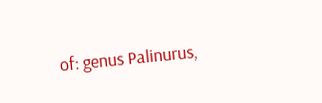of: genus Palinurus,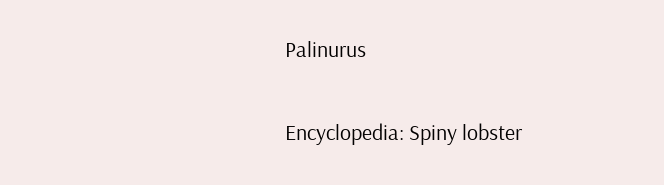Palinurus

Encyclopedia: Spiny lobster